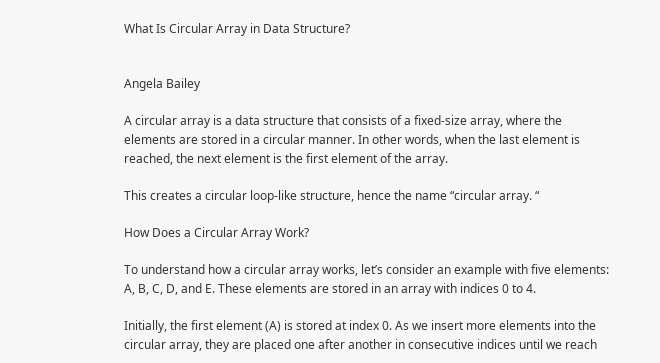What Is Circular Array in Data Structure?


Angela Bailey

A circular array is a data structure that consists of a fixed-size array, where the elements are stored in a circular manner. In other words, when the last element is reached, the next element is the first element of the array.

This creates a circular loop-like structure, hence the name “circular array. “

How Does a Circular Array Work?

To understand how a circular array works, let’s consider an example with five elements: A, B, C, D, and E. These elements are stored in an array with indices 0 to 4.

Initially, the first element (A) is stored at index 0. As we insert more elements into the circular array, they are placed one after another in consecutive indices until we reach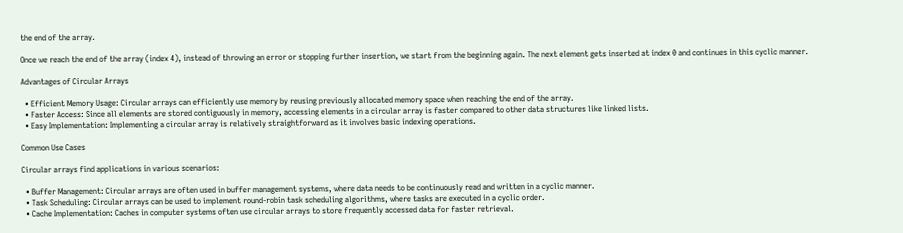the end of the array.

Once we reach the end of the array (index 4), instead of throwing an error or stopping further insertion, we start from the beginning again. The next element gets inserted at index 0 and continues in this cyclic manner.

Advantages of Circular Arrays

  • Efficient Memory Usage: Circular arrays can efficiently use memory by reusing previously allocated memory space when reaching the end of the array.
  • Faster Access: Since all elements are stored contiguously in memory, accessing elements in a circular array is faster compared to other data structures like linked lists.
  • Easy Implementation: Implementing a circular array is relatively straightforward as it involves basic indexing operations.

Common Use Cases

Circular arrays find applications in various scenarios:

  • Buffer Management: Circular arrays are often used in buffer management systems, where data needs to be continuously read and written in a cyclic manner.
  • Task Scheduling: Circular arrays can be used to implement round-robin task scheduling algorithms, where tasks are executed in a cyclic order.
  • Cache Implementation: Caches in computer systems often use circular arrays to store frequently accessed data for faster retrieval.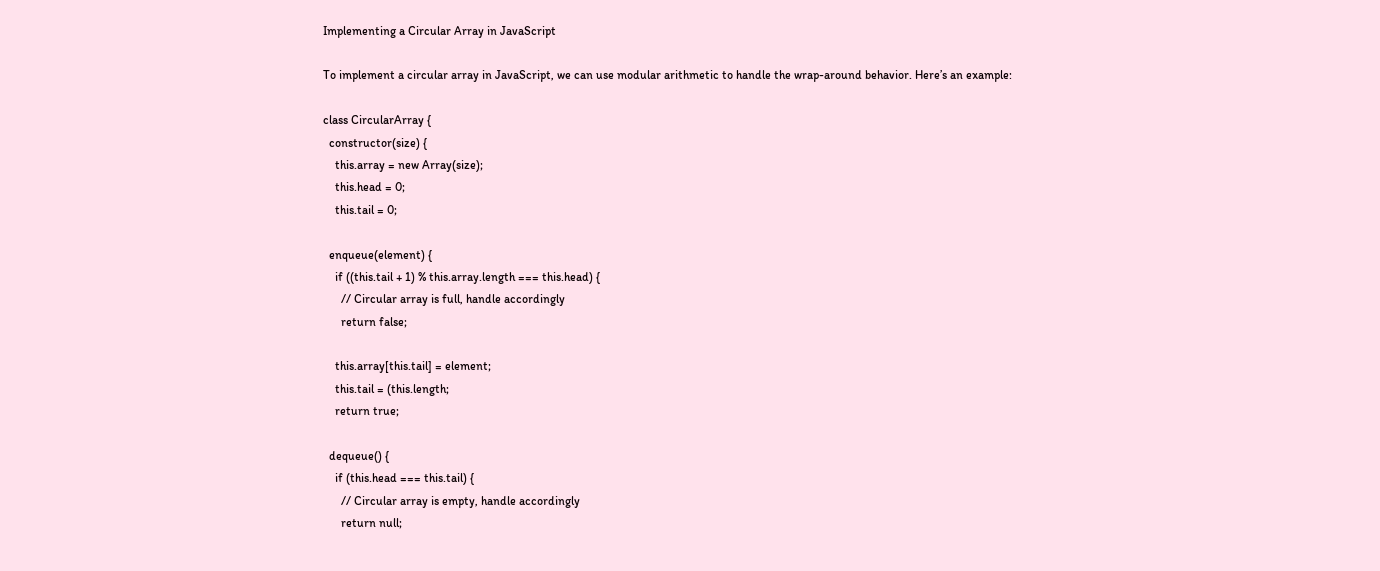Implementing a Circular Array in JavaScript

To implement a circular array in JavaScript, we can use modular arithmetic to handle the wrap-around behavior. Here’s an example:

class CircularArray {
  constructor(size) {
    this.array = new Array(size);
    this.head = 0;
    this.tail = 0;

  enqueue(element) {
    if ((this.tail + 1) % this.array.length === this.head) {
      // Circular array is full, handle accordingly
      return false;

    this.array[this.tail] = element;
    this.tail = (this.length;
    return true;

  dequeue() {
    if (this.head === this.tail) {
      // Circular array is empty, handle accordingly
      return null;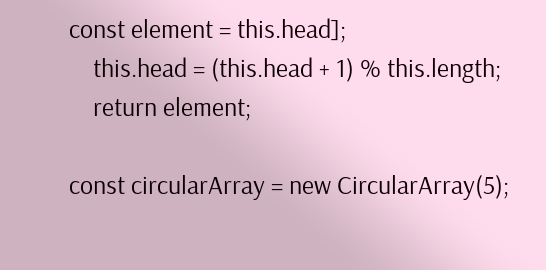const element = this.head];
    this.head = (this.head + 1) % this.length;
    return element;

const circularArray = new CircularArray(5);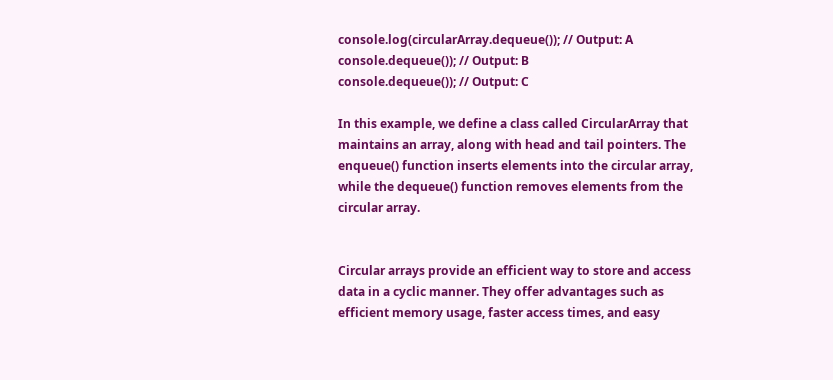console.log(circularArray.dequeue()); // Output: A
console.dequeue()); // Output: B
console.dequeue()); // Output: C

In this example, we define a class called CircularArray that maintains an array, along with head and tail pointers. The enqueue() function inserts elements into the circular array, while the dequeue() function removes elements from the circular array.


Circular arrays provide an efficient way to store and access data in a cyclic manner. They offer advantages such as efficient memory usage, faster access times, and easy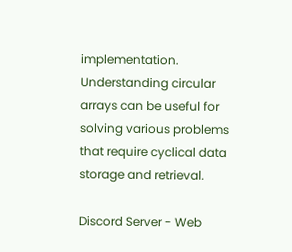implementation. Understanding circular arrays can be useful for solving various problems that require cyclical data storage and retrieval.

Discord Server - Web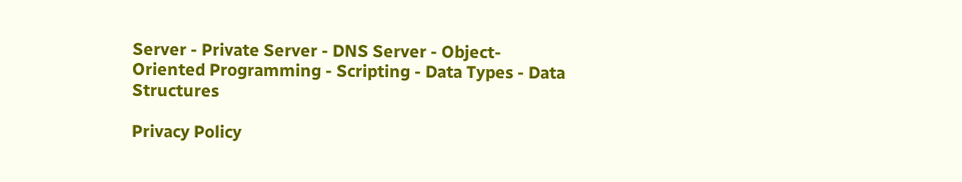Server - Private Server - DNS Server - Object-Oriented Programming - Scripting - Data Types - Data Structures

Privacy Policy